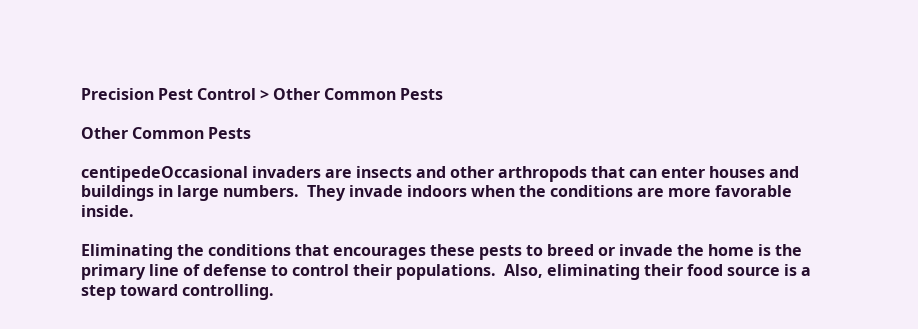Precision Pest Control > Other Common Pests

Other Common Pests

centipedeOccasional invaders are insects and other arthropods that can enter houses and buildings in large numbers.  They invade indoors when the conditions are more favorable inside.

Eliminating the conditions that encourages these pests to breed or invade the home is the primary line of defense to control their populations.  Also, eliminating their food source is a step toward controlling.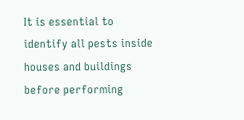It is essential to identify all pests inside houses and buildings before performing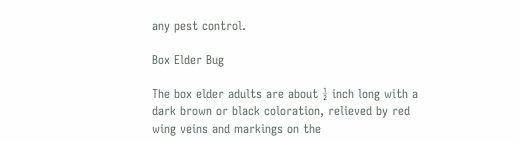any pest control.

Box Elder Bug

The box elder adults are about ½ inch long with a dark brown or black coloration, relieved by red wing veins and markings on the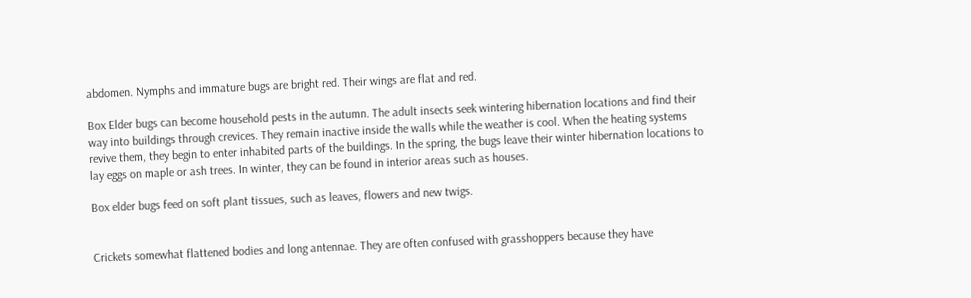abdomen. Nymphs and immature bugs are bright red. Their wings are flat and red.

Box Elder bugs can become household pests in the autumn. The adult insects seek wintering hibernation locations and find their way into buildings through crevices. They remain inactive inside the walls while the weather is cool. When the heating systems revive them, they begin to enter inhabited parts of the buildings. In the spring, the bugs leave their winter hibernation locations to lay eggs on maple or ash trees. In winter, they can be found in interior areas such as houses.

Box elder bugs feed on soft plant tissues, such as leaves, flowers and new twigs.


Crickets somewhat flattened bodies and long antennae. They are often confused with grasshoppers because they have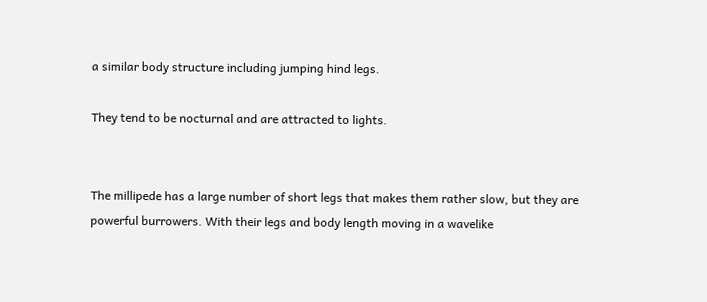a similar body structure including jumping hind legs.

They tend to be nocturnal and are attracted to lights.


The millipede has a large number of short legs that makes them rather slow, but they are powerful burrowers. With their legs and body length moving in a wavelike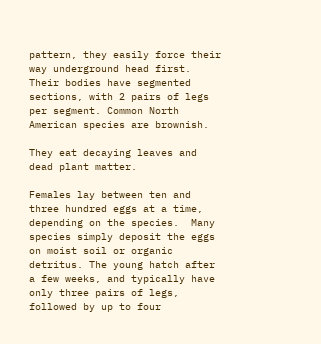pattern, they easily force their way underground head first. Their bodies have segmented sections, with 2 pairs of legs per segment. Common North American species are brownish.

They eat decaying leaves and dead plant matter.

Females lay between ten and three hundred eggs at a time, depending on the species.  Many species simply deposit the eggs on moist soil or organic detritus. The young hatch after a few weeks, and typically have only three pairs of legs, followed by up to four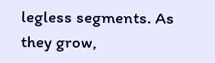legless segments. As they grow,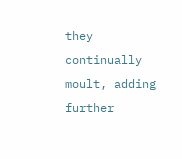they continually moult, adding further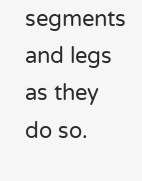segments and legs as they do so.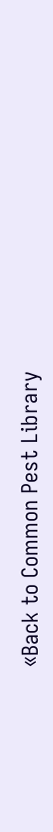«Back to Common Pest Library